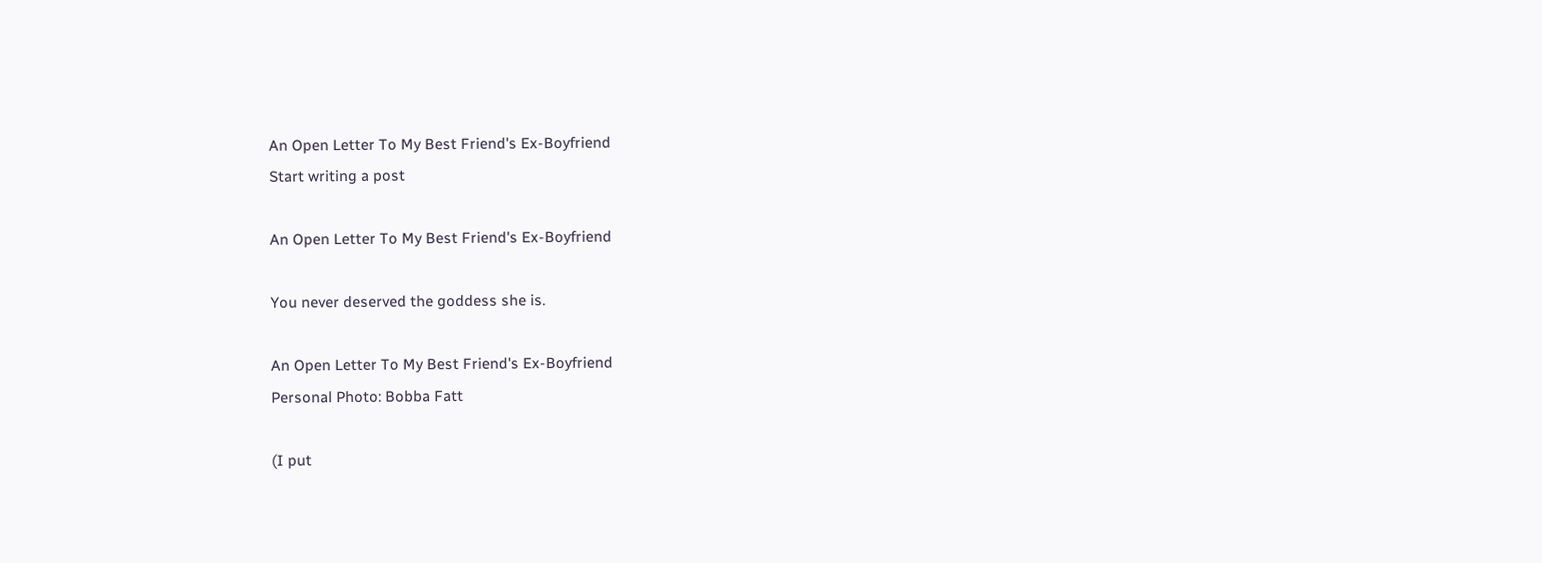An Open Letter To My Best Friend's Ex-Boyfriend
Start writing a post

An Open Letter To My Best Friend's Ex-Boyfriend

You never deserved the goddess she is.

An Open Letter To My Best Friend's Ex-Boyfriend
Personal Photo: Bobba Fatt

(I put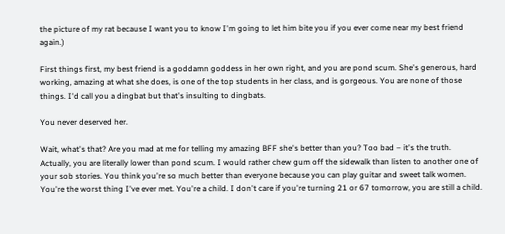the picture of my rat because I want you to know I'm going to let him bite you if you ever come near my best friend again.)

First things first, my best friend is a goddamn goddess in her own right, and you are pond scum. She's generous, hard working, amazing at what she does, is one of the top students in her class, and is gorgeous. You are none of those things. I'd call you a dingbat but that's insulting to dingbats.

You never deserved her.

Wait, what's that? Are you mad at me for telling my amazing BFF she's better than you? Too bad – it's the truth. Actually, you are literally lower than pond scum. I would rather chew gum off the sidewalk than listen to another one of your sob stories. You think you're so much better than everyone because you can play guitar and sweet talk women. You're the worst thing I've ever met. You're a child. I don't care if you're turning 21 or 67 tomorrow, you are still a child.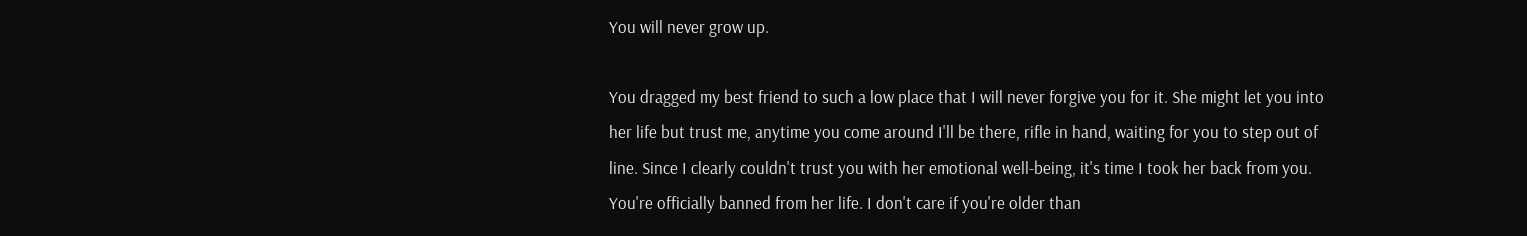You will never grow up.

You dragged my best friend to such a low place that I will never forgive you for it. She might let you into her life but trust me, anytime you come around I'll be there, rifle in hand, waiting for you to step out of line. Since I clearly couldn't trust you with her emotional well-being, it's time I took her back from you. You're officially banned from her life. I don't care if you're older than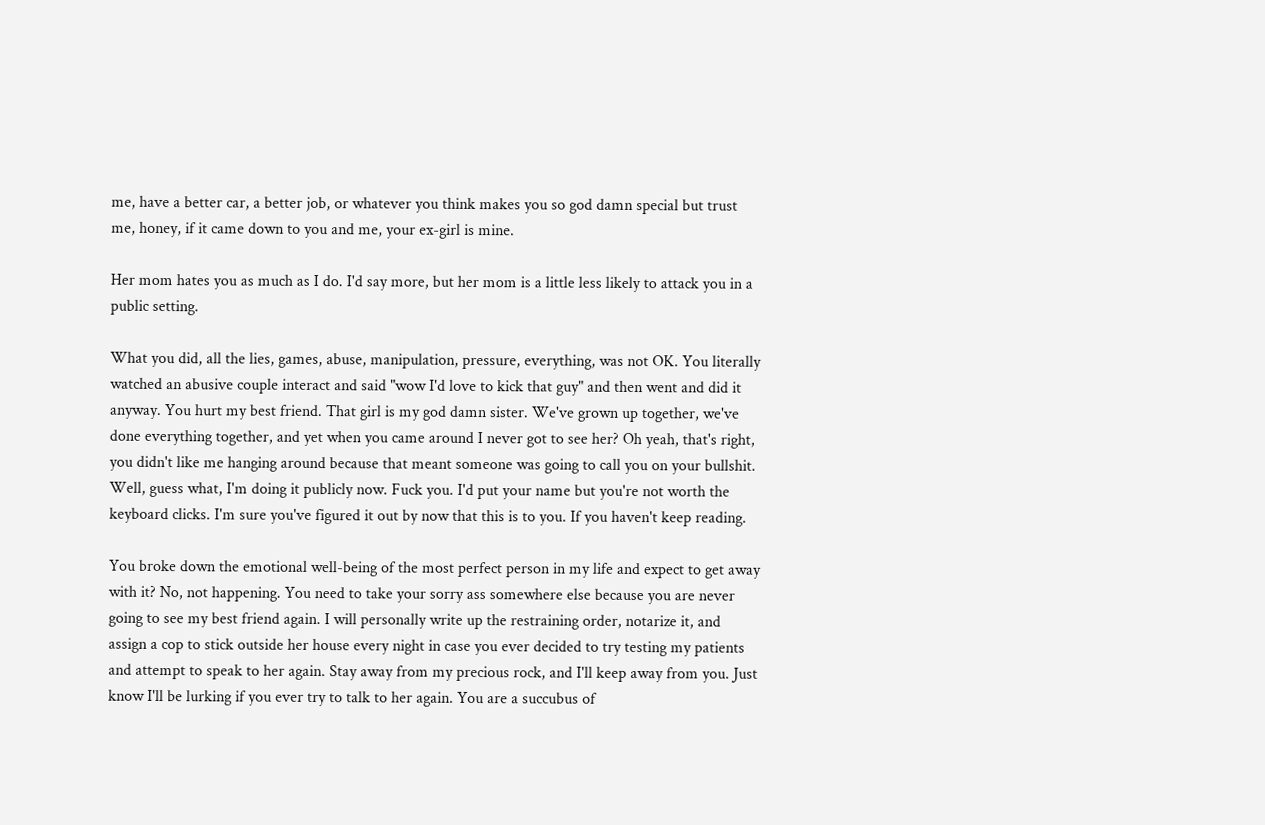me, have a better car, a better job, or whatever you think makes you so god damn special but trust me, honey, if it came down to you and me, your ex-girl is mine.

Her mom hates you as much as I do. I'd say more, but her mom is a little less likely to attack you in a public setting.

What you did, all the lies, games, abuse, manipulation, pressure, everything, was not OK. You literally watched an abusive couple interact and said "wow I'd love to kick that guy" and then went and did it anyway. You hurt my best friend. That girl is my god damn sister. We've grown up together, we've done everything together, and yet when you came around I never got to see her? Oh yeah, that's right, you didn't like me hanging around because that meant someone was going to call you on your bullshit. Well, guess what, I'm doing it publicly now. Fuck you. I'd put your name but you're not worth the keyboard clicks. I'm sure you've figured it out by now that this is to you. If you haven't keep reading.

You broke down the emotional well-being of the most perfect person in my life and expect to get away with it? No, not happening. You need to take your sorry ass somewhere else because you are never going to see my best friend again. I will personally write up the restraining order, notarize it, and assign a cop to stick outside her house every night in case you ever decided to try testing my patients and attempt to speak to her again. Stay away from my precious rock, and I'll keep away from you. Just know I'll be lurking if you ever try to talk to her again. You are a succubus of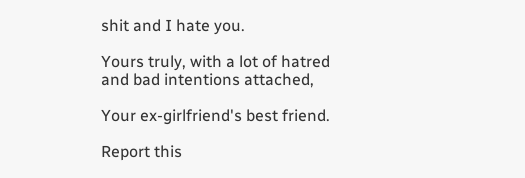shit and I hate you.

Yours truly, with a lot of hatred and bad intentions attached,

Your ex-girlfriend's best friend.

Report this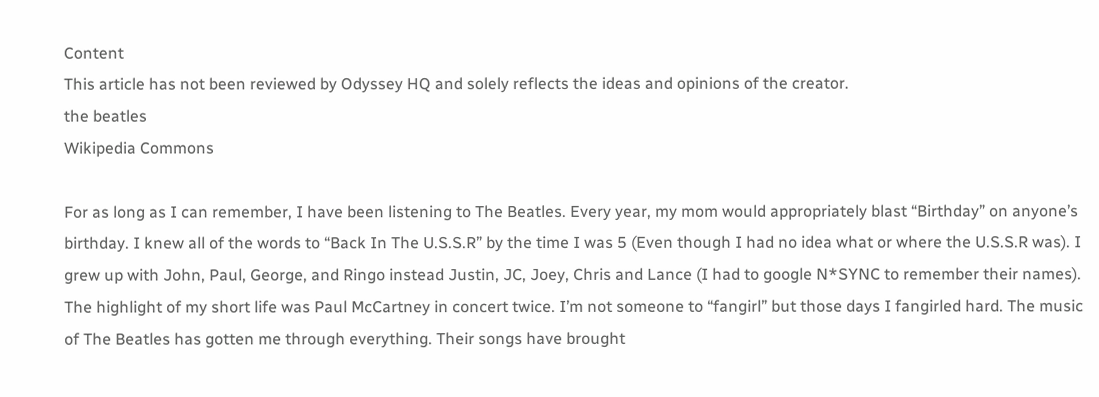Content
This article has not been reviewed by Odyssey HQ and solely reflects the ideas and opinions of the creator.
the beatles
Wikipedia Commons

For as long as I can remember, I have been listening to The Beatles. Every year, my mom would appropriately blast “Birthday” on anyone’s birthday. I knew all of the words to “Back In The U.S.S.R” by the time I was 5 (Even though I had no idea what or where the U.S.S.R was). I grew up with John, Paul, George, and Ringo instead Justin, JC, Joey, Chris and Lance (I had to google N*SYNC to remember their names). The highlight of my short life was Paul McCartney in concert twice. I’m not someone to “fangirl” but those days I fangirled hard. The music of The Beatles has gotten me through everything. Their songs have brought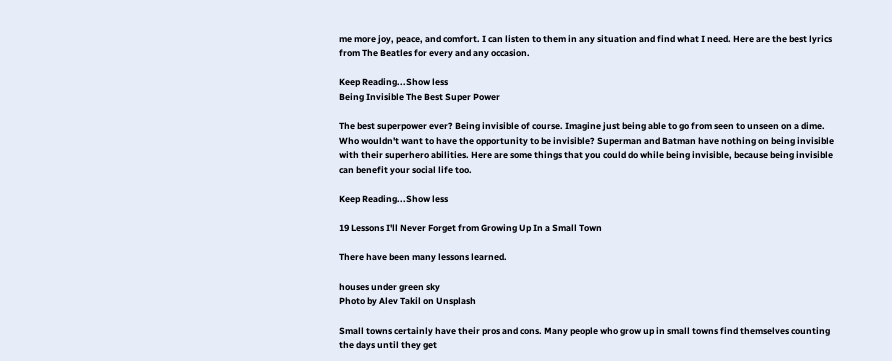me more joy, peace, and comfort. I can listen to them in any situation and find what I need. Here are the best lyrics from The Beatles for every and any occasion.

Keep Reading...Show less
Being Invisible The Best Super Power

The best superpower ever? Being invisible of course. Imagine just being able to go from seen to unseen on a dime. Who wouldn't want to have the opportunity to be invisible? Superman and Batman have nothing on being invisible with their superhero abilities. Here are some things that you could do while being invisible, because being invisible can benefit your social life too.

Keep Reading...Show less

19 Lessons I'll Never Forget from Growing Up In a Small Town

There have been many lessons learned.

houses under green sky
Photo by Alev Takil on Unsplash

Small towns certainly have their pros and cons. Many people who grow up in small towns find themselves counting the days until they get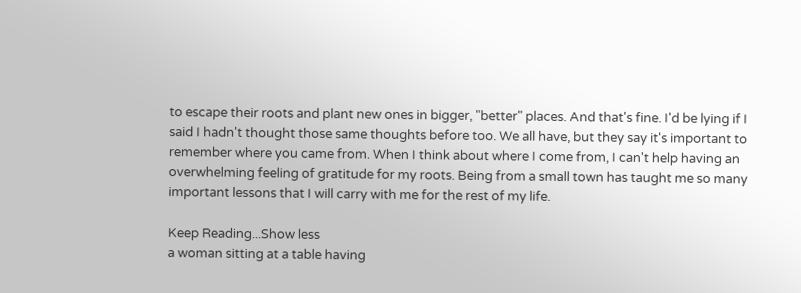to escape their roots and plant new ones in bigger, "better" places. And that's fine. I'd be lying if I said I hadn't thought those same thoughts before too. We all have, but they say it's important to remember where you came from. When I think about where I come from, I can't help having an overwhelming feeling of gratitude for my roots. Being from a small town has taught me so many important lessons that I will carry with me for the rest of my life.

Keep Reading...Show less
a woman sitting at a table having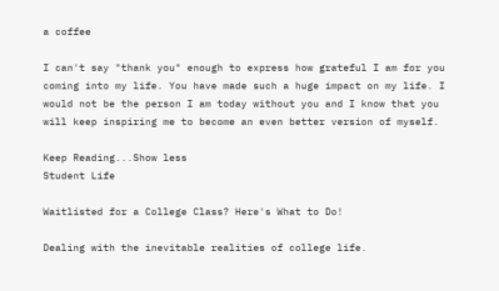a coffee

I can't say "thank you" enough to express how grateful I am for you coming into my life. You have made such a huge impact on my life. I would not be the person I am today without you and I know that you will keep inspiring me to become an even better version of myself.

Keep Reading...Show less
Student Life

Waitlisted for a College Class? Here's What to Do!

Dealing with the inevitable realities of college life.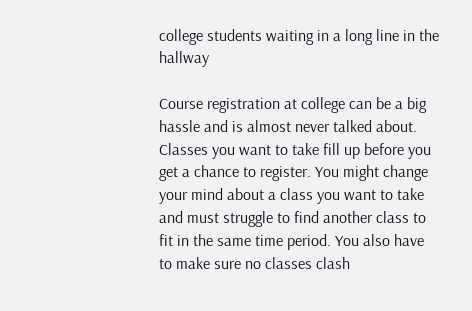college students waiting in a long line in the hallway

Course registration at college can be a big hassle and is almost never talked about. Classes you want to take fill up before you get a chance to register. You might change your mind about a class you want to take and must struggle to find another class to fit in the same time period. You also have to make sure no classes clash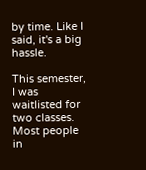by time. Like I said, it's a big hassle.

This semester, I was waitlisted for two classes. Most people in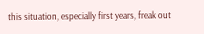this situation, especially first years, freak out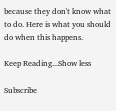because they don't know what to do. Here is what you should do when this happens.

Keep Reading...Show less

Subscribe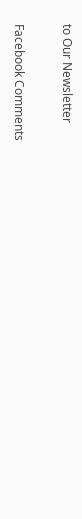to Our Newsletter

Facebook Comments